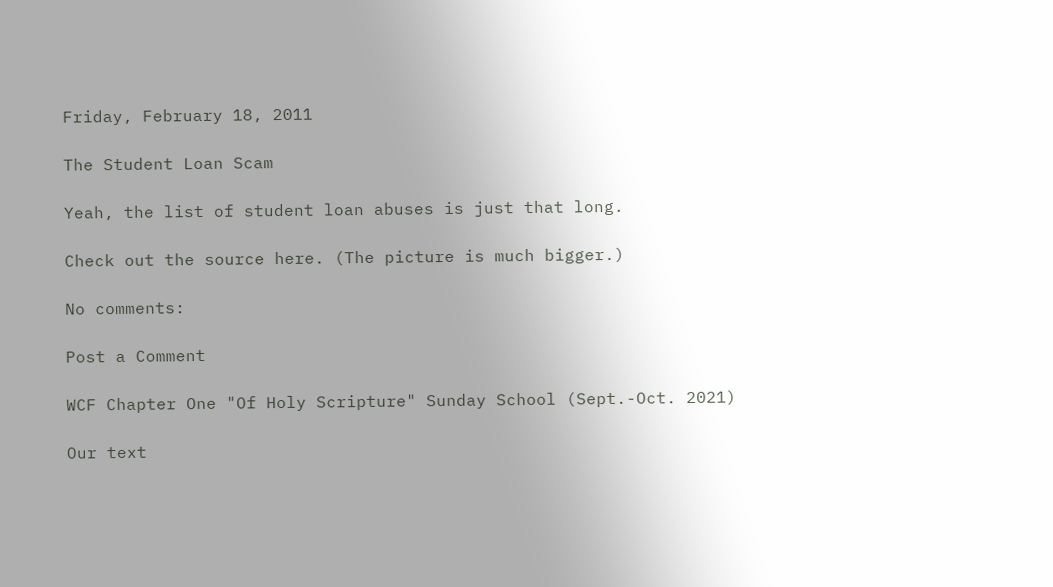Friday, February 18, 2011

The Student Loan Scam

Yeah, the list of student loan abuses is just that long.

Check out the source here. (The picture is much bigger.)

No comments:

Post a Comment

WCF Chapter One "Of Holy Scripture" Sunday School (Sept.-Oct. 2021)

Our text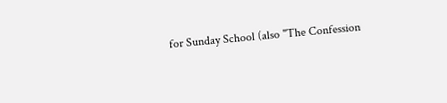for Sunday School (also "The Confession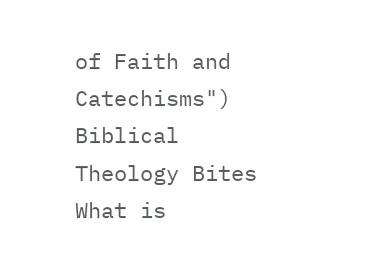of Faith and Catechisms") Biblical Theology Bites What is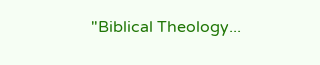"Biblical Theology...